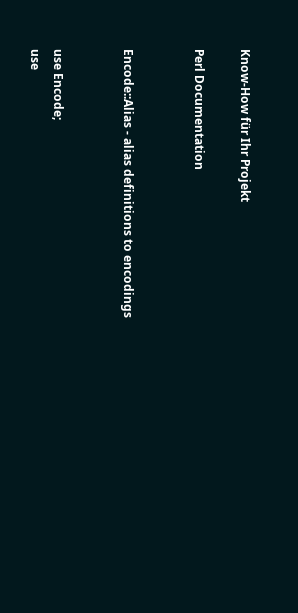Know-How für Ihr Projekt

Perl Documentation


Encode::Alias - alias definitions to encodings


use Encode;
use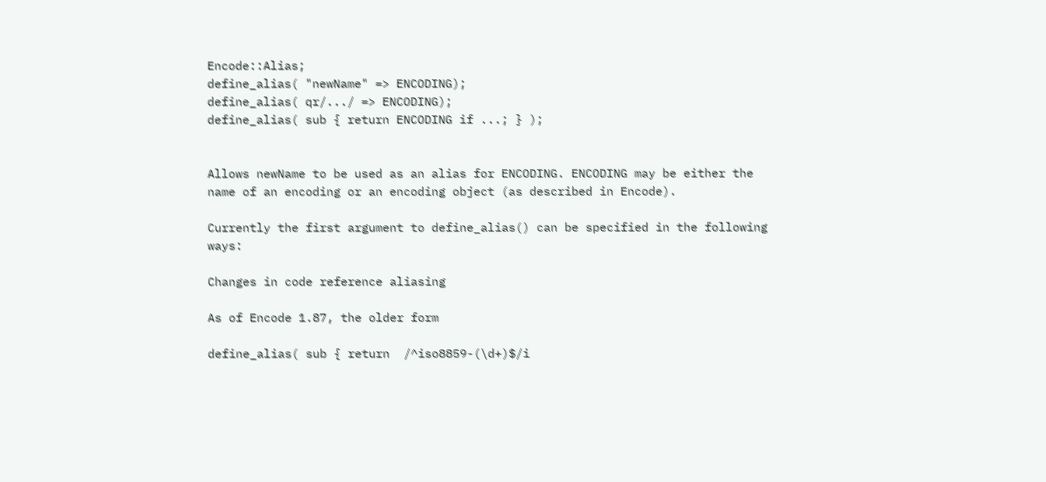Encode::Alias;
define_alias( "newName" => ENCODING);
define_alias( qr/.../ => ENCODING);
define_alias( sub { return ENCODING if ...; } );


Allows newName to be used as an alias for ENCODING. ENCODING may be either the name of an encoding or an encoding object (as described in Encode).

Currently the first argument to define_alias() can be specified in the following ways:

Changes in code reference aliasing

As of Encode 1.87, the older form

define_alias( sub { return  /^iso8859-(\d+)$/i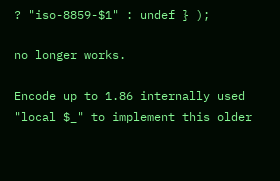? "iso-8859-$1" : undef } );

no longer works.

Encode up to 1.86 internally used "local $_" to implement this older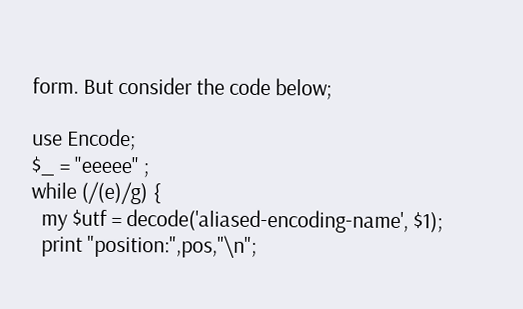form. But consider the code below;

use Encode;
$_ = "eeeee" ;
while (/(e)/g) {
  my $utf = decode('aliased-encoding-name', $1);
  print "position:",pos,"\n";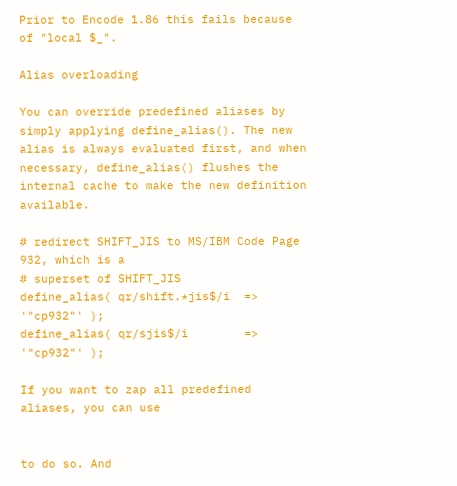Prior to Encode 1.86 this fails because of "local $_".

Alias overloading

You can override predefined aliases by simply applying define_alias(). The new alias is always evaluated first, and when necessary, define_alias() flushes the internal cache to make the new definition available.

# redirect SHIFT_JIS to MS/IBM Code Page 932, which is a
# superset of SHIFT_JIS
define_alias( qr/shift.*jis$/i  => '"cp932"' );
define_alias( qr/sjis$/i        => '"cp932"' );

If you want to zap all predefined aliases, you can use


to do so. And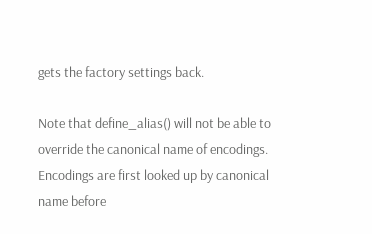gets the factory settings back.

Note that define_alias() will not be able to override the canonical name of encodings. Encodings are first looked up by canonical name before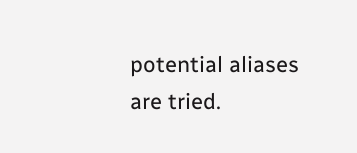potential aliases are tried.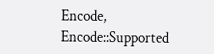Encode, Encode::Supported